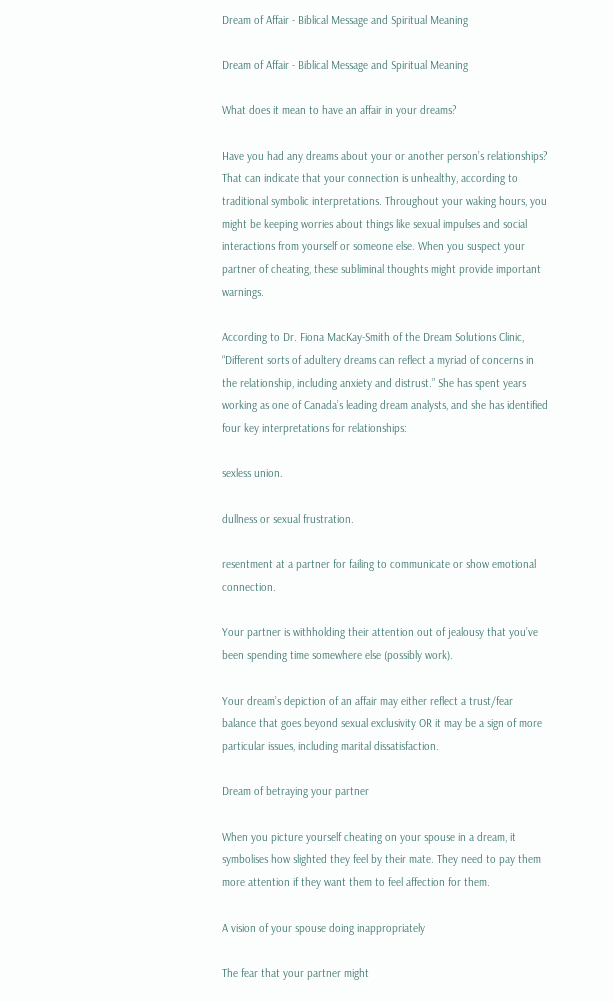Dream of Affair - Biblical Message and Spiritual Meaning

Dream of Affair - Biblical Message and Spiritual Meaning

What does it mean to have an affair in your dreams?

Have you had any dreams about your or another person’s relationships? That can indicate that your connection is unhealthy, according to traditional symbolic interpretations. Throughout your waking hours, you might be keeping worries about things like sexual impulses and social interactions from yourself or someone else. When you suspect your partner of cheating, these subliminal thoughts might provide important warnings.

According to Dr. Fiona MacKay-Smith of the Dream Solutions Clinic, “Different sorts of adultery dreams can reflect a myriad of concerns in the relationship, including anxiety and distrust.” She has spent years working as one of Canada’s leading dream analysts, and she has identified four key interpretations for relationships:

sexless union.

dullness or sexual frustration.

resentment at a partner for failing to communicate or show emotional connection.

Your partner is withholding their attention out of jealousy that you’ve been spending time somewhere else (possibly work).

Your dream’s depiction of an affair may either reflect a trust/fear balance that goes beyond sexual exclusivity OR it may be a sign of more particular issues, including marital dissatisfaction.

Dream of betraying your partner

When you picture yourself cheating on your spouse in a dream, it symbolises how slighted they feel by their mate. They need to pay them more attention if they want them to feel affection for them.

A vision of your spouse doing inappropriately

The fear that your partner might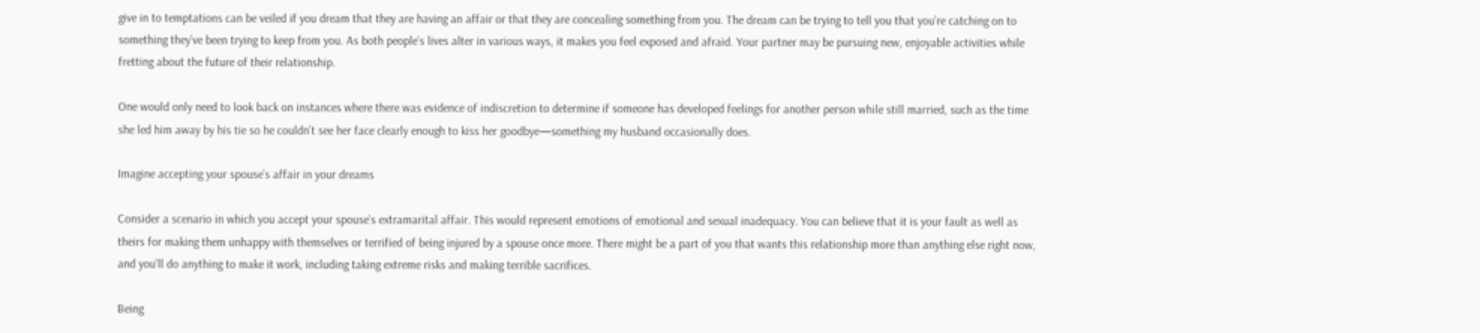give in to temptations can be veiled if you dream that they are having an affair or that they are concealing something from you. The dream can be trying to tell you that you’re catching on to something they’ve been trying to keep from you. As both people’s lives alter in various ways, it makes you feel exposed and afraid. Your partner may be pursuing new, enjoyable activities while fretting about the future of their relationship.

One would only need to look back on instances where there was evidence of indiscretion to determine if someone has developed feelings for another person while still married, such as the time she led him away by his tie so he couldn’t see her face clearly enough to kiss her goodbye—something my husband occasionally does.

Imagine accepting your spouse’s affair in your dreams

Consider a scenario in which you accept your spouse’s extramarital affair. This would represent emotions of emotional and sexual inadequacy. You can believe that it is your fault as well as theirs for making them unhappy with themselves or terrified of being injured by a spouse once more. There might be a part of you that wants this relationship more than anything else right now, and you’ll do anything to make it work, including taking extreme risks and making terrible sacrifices.

Being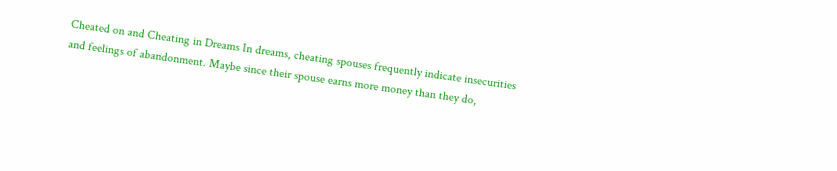Cheated on and Cheating in Dreams In dreams, cheating spouses frequently indicate insecurities and feelings of abandonment. Maybe since their spouse earns more money than they do,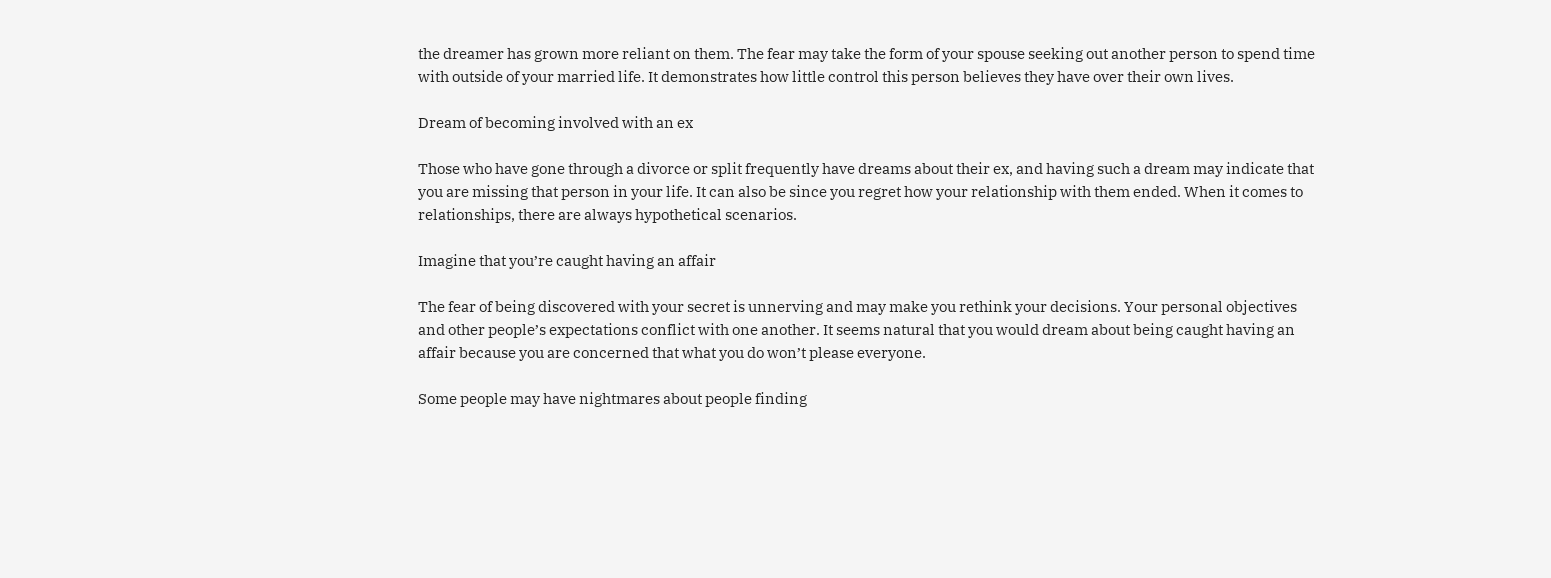the dreamer has grown more reliant on them. The fear may take the form of your spouse seeking out another person to spend time with outside of your married life. It demonstrates how little control this person believes they have over their own lives.

Dream of becoming involved with an ex

Those who have gone through a divorce or split frequently have dreams about their ex, and having such a dream may indicate that you are missing that person in your life. It can also be since you regret how your relationship with them ended. When it comes to relationships, there are always hypothetical scenarios.

Imagine that you’re caught having an affair

The fear of being discovered with your secret is unnerving and may make you rethink your decisions. Your personal objectives and other people’s expectations conflict with one another. It seems natural that you would dream about being caught having an affair because you are concerned that what you do won’t please everyone.

Some people may have nightmares about people finding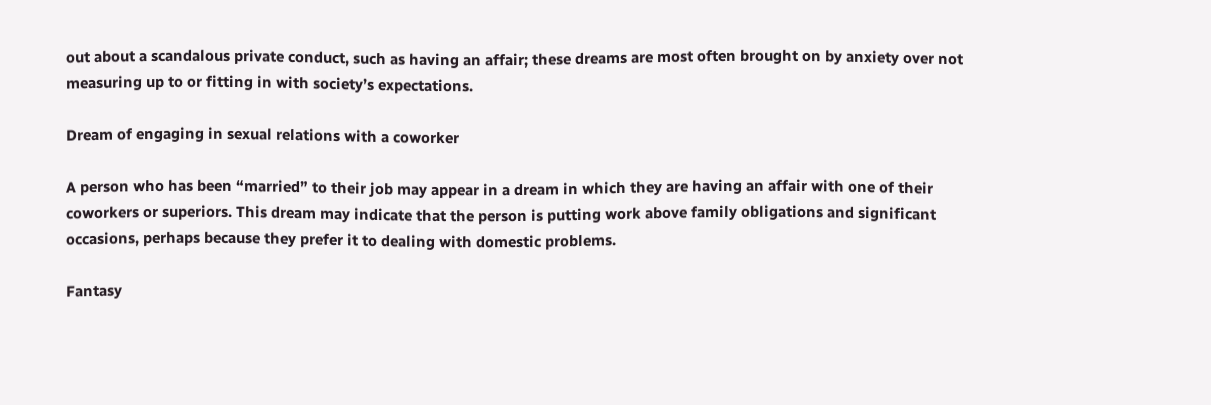out about a scandalous private conduct, such as having an affair; these dreams are most often brought on by anxiety over not measuring up to or fitting in with society’s expectations.

Dream of engaging in sexual relations with a coworker

A person who has been “married” to their job may appear in a dream in which they are having an affair with one of their coworkers or superiors. This dream may indicate that the person is putting work above family obligations and significant occasions, perhaps because they prefer it to dealing with domestic problems.

Fantasy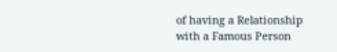of having a Relationship with a Famous Person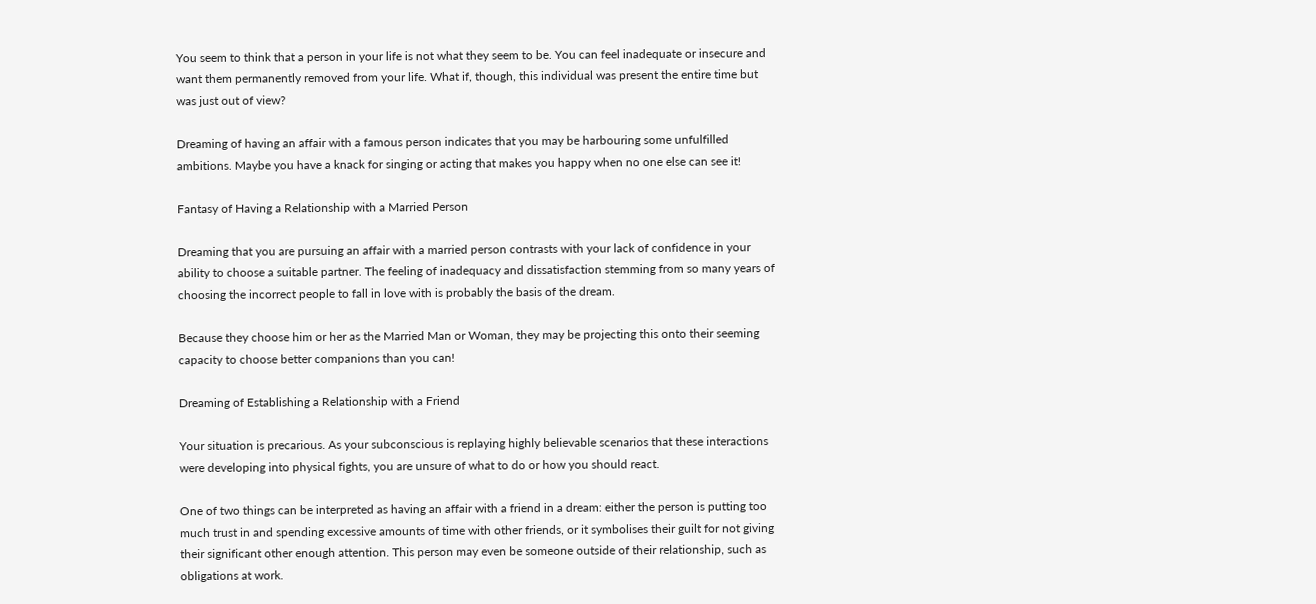You seem to think that a person in your life is not what they seem to be. You can feel inadequate or insecure and want them permanently removed from your life. What if, though, this individual was present the entire time but was just out of view?

Dreaming of having an affair with a famous person indicates that you may be harbouring some unfulfilled ambitions. Maybe you have a knack for singing or acting that makes you happy when no one else can see it!

Fantasy of Having a Relationship with a Married Person

Dreaming that you are pursuing an affair with a married person contrasts with your lack of confidence in your ability to choose a suitable partner. The feeling of inadequacy and dissatisfaction stemming from so many years of choosing the incorrect people to fall in love with is probably the basis of the dream.

Because they choose him or her as the Married Man or Woman, they may be projecting this onto their seeming capacity to choose better companions than you can!

Dreaming of Establishing a Relationship with a Friend

Your situation is precarious. As your subconscious is replaying highly believable scenarios that these interactions were developing into physical fights, you are unsure of what to do or how you should react.

One of two things can be interpreted as having an affair with a friend in a dream: either the person is putting too much trust in and spending excessive amounts of time with other friends, or it symbolises their guilt for not giving their significant other enough attention. This person may even be someone outside of their relationship, such as obligations at work.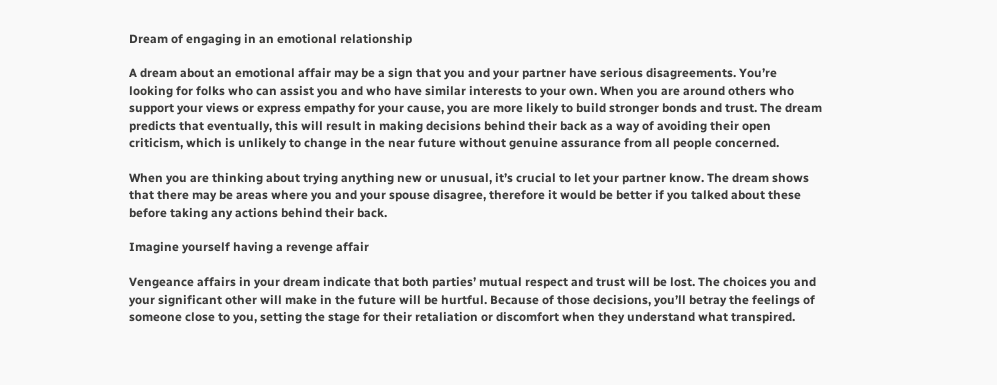Dream of engaging in an emotional relationship

A dream about an emotional affair may be a sign that you and your partner have serious disagreements. You’re looking for folks who can assist you and who have similar interests to your own. When you are around others who support your views or express empathy for your cause, you are more likely to build stronger bonds and trust. The dream predicts that eventually, this will result in making decisions behind their back as a way of avoiding their open criticism, which is unlikely to change in the near future without genuine assurance from all people concerned.

When you are thinking about trying anything new or unusual, it’s crucial to let your partner know. The dream shows that there may be areas where you and your spouse disagree, therefore it would be better if you talked about these before taking any actions behind their back.

Imagine yourself having a revenge affair

Vengeance affairs in your dream indicate that both parties’ mutual respect and trust will be lost. The choices you and your significant other will make in the future will be hurtful. Because of those decisions, you’ll betray the feelings of someone close to you, setting the stage for their retaliation or discomfort when they understand what transpired.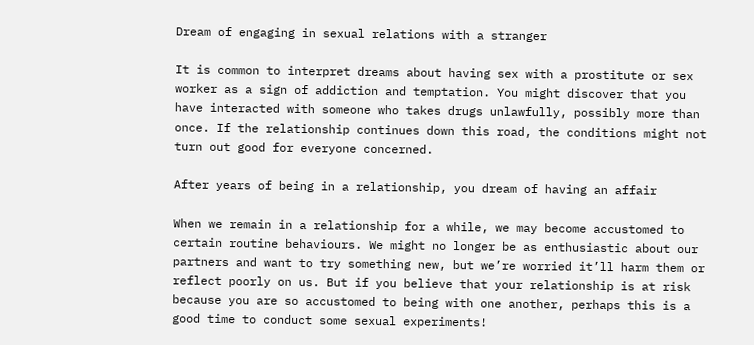Dream of engaging in sexual relations with a stranger

It is common to interpret dreams about having sex with a prostitute or sex worker as a sign of addiction and temptation. You might discover that you have interacted with someone who takes drugs unlawfully, possibly more than once. If the relationship continues down this road, the conditions might not turn out good for everyone concerned.

After years of being in a relationship, you dream of having an affair

When we remain in a relationship for a while, we may become accustomed to certain routine behaviours. We might no longer be as enthusiastic about our partners and want to try something new, but we’re worried it’ll harm them or reflect poorly on us. But if you believe that your relationship is at risk because you are so accustomed to being with one another, perhaps this is a good time to conduct some sexual experiments!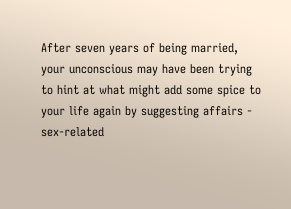After seven years of being married, your unconscious may have been trying to hint at what might add some spice to your life again by suggesting affairs - sex-related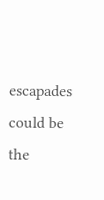escapades could be the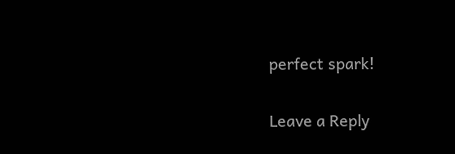perfect spark!

Leave a Reply